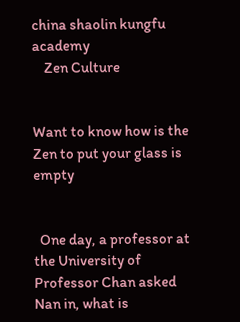china shaolin kungfu academy
    Zen Culture


Want to know how is the Zen to put your glass is empty


  One day, a professor at the University of Professor Chan asked Nan in, what is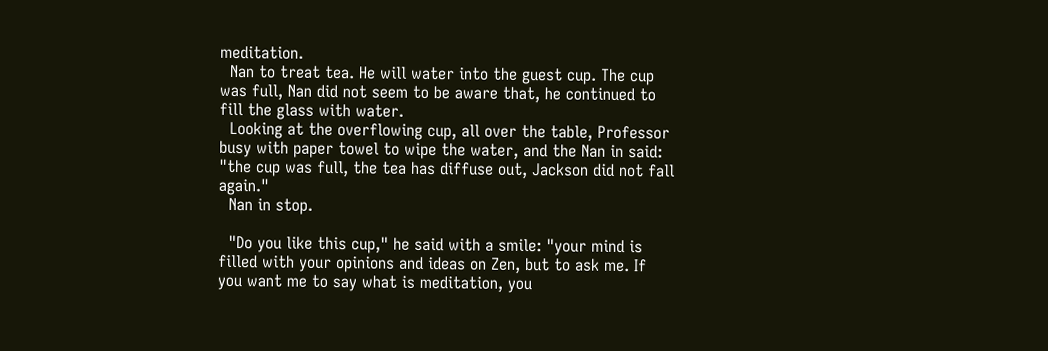meditation.
  Nan to treat tea. He will water into the guest cup. The cup was full, Nan did not seem to be aware that, he continued to fill the glass with water.
  Looking at the overflowing cup, all over the table, Professor busy with paper towel to wipe the water, and the Nan in said: "the cup was full, the tea has diffuse out, Jackson did not fall again."
  Nan in stop.

  "Do you like this cup," he said with a smile: "your mind is filled with your opinions and ideas on Zen, but to ask me. If you want me to say what is meditation, you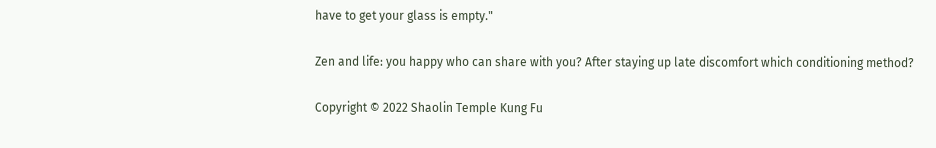have to get your glass is empty."

Zen and life: you happy who can share with you? After staying up late discomfort which conditioning method?

Copyright © 2022 Shaolin Temple Kung Fu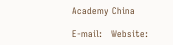Academy China

E-mail:   Website: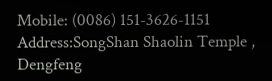Mobile: (0086) 151-3626-1151   Address:SongShan Shaolin Temple , Dengfeng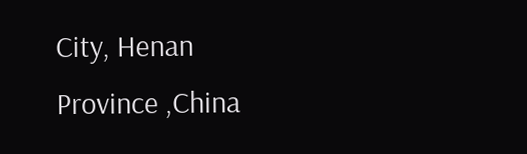City, Henan Province ,China